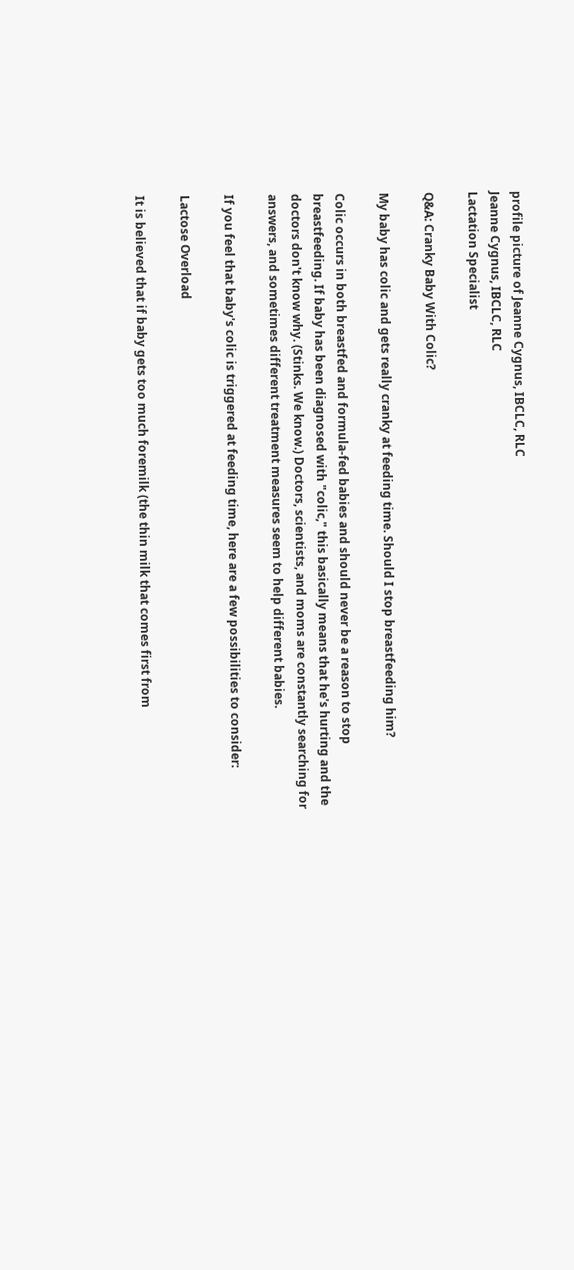profile picture of Jeanne Cygnus, IBCLC, RLC
Jeanne Cygnus, IBCLC, RLC
Lactation Specialist

Q&A: Cranky Baby With Colic?

My baby has colic and gets really cranky at feeding time. Should I stop breastfeeding him?

Colic occurs in both breastfed and formula-fed babies and should never be a reason to stop breastfeeding. If baby has been diagnosed with "colic," this basically means that he's hurting and the doctors don't know why. (Stinks. We know.) Doctors, scientists, and moms are constantly searching for answers, and sometimes different treatment measures seem to help different babies.

If you feel that baby's colic is triggered at feeding time, here are a few possibilities to consider:

Lactose Overload

It is believed that if baby gets too much foremilk (the thin milk that comes first from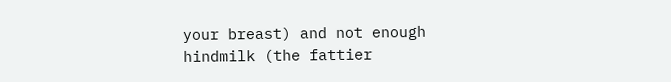your breast) and not enough hindmilk (the fattier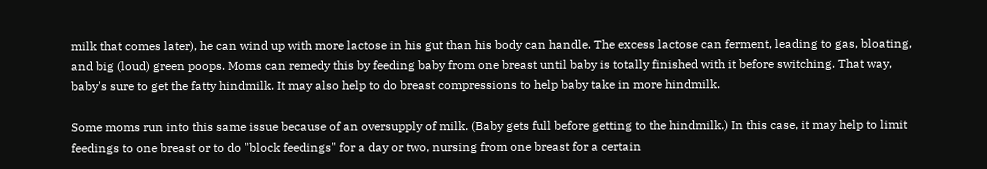milk that comes later), he can wind up with more lactose in his gut than his body can handle. The excess lactose can ferment, leading to gas, bloating, and big (loud) green poops. Moms can remedy this by feeding baby from one breast until baby is totally finished with it before switching. That way, baby's sure to get the fatty hindmilk. It may also help to do breast compressions to help baby take in more hindmilk.

Some moms run into this same issue because of an oversupply of milk. (Baby gets full before getting to the hindmilk.) In this case, it may help to limit feedings to one breast or to do "block feedings" for a day or two, nursing from one breast for a certain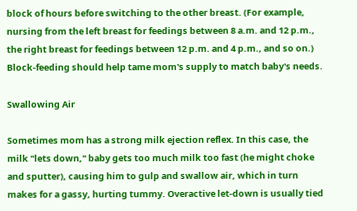block of hours before switching to the other breast. (For example, nursing from the left breast for feedings between 8 a.m. and 12 p.m., the right breast for feedings between 12 p.m. and 4 p.m., and so on.) Block-feeding should help tame mom's supply to match baby's needs.

Swallowing Air

Sometimes mom has a strong milk ejection reflex. In this case, the milk "lets down," baby gets too much milk too fast (he might choke and sputter), causing him to gulp and swallow air, which in turn makes for a gassy, hurting tummy. Overactive let-down is usually tied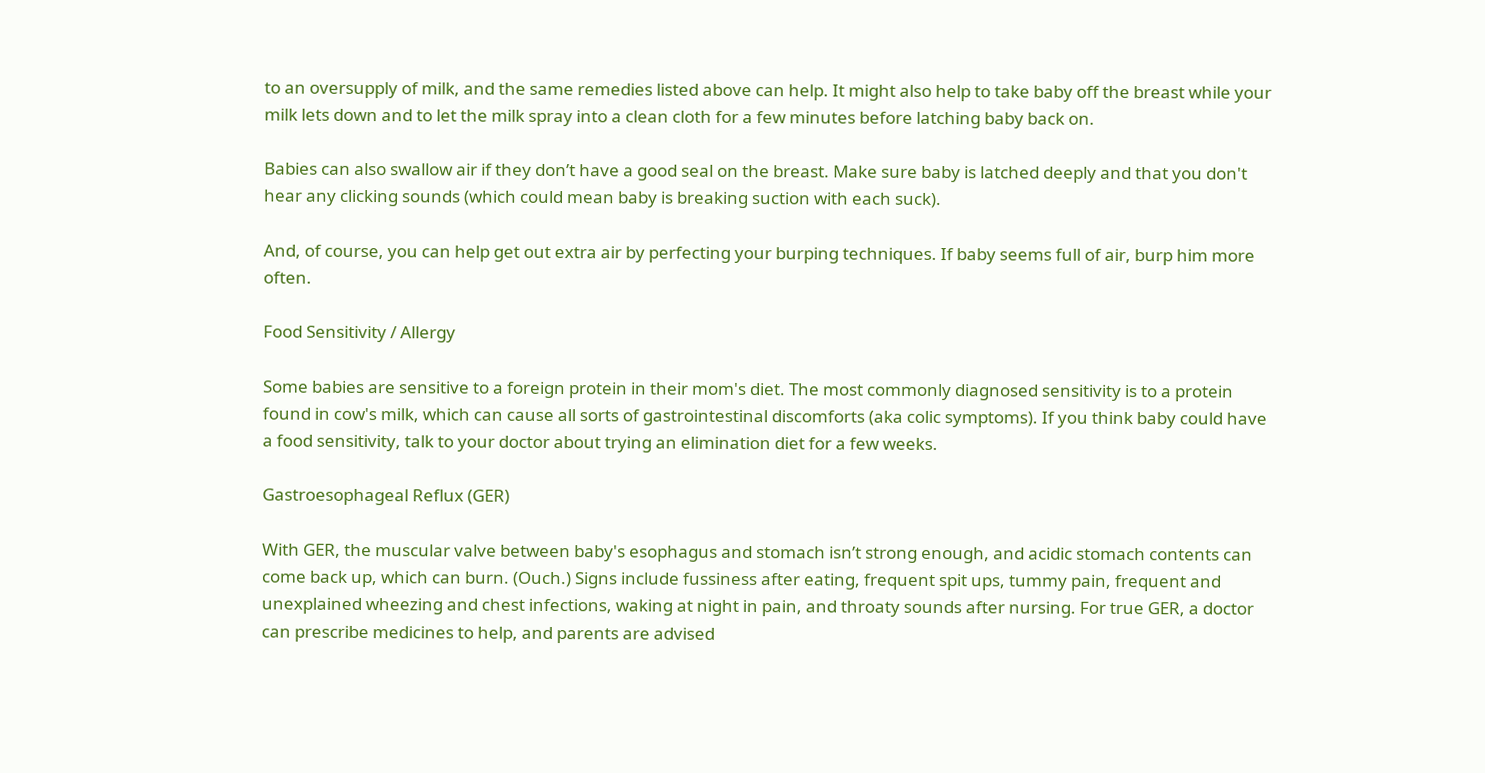to an oversupply of milk, and the same remedies listed above can help. It might also help to take baby off the breast while your milk lets down and to let the milk spray into a clean cloth for a few minutes before latching baby back on.

Babies can also swallow air if they don’t have a good seal on the breast. Make sure baby is latched deeply and that you don't hear any clicking sounds (which could mean baby is breaking suction with each suck).

And, of course, you can help get out extra air by perfecting your burping techniques. If baby seems full of air, burp him more often.

Food Sensitivity / Allergy

Some babies are sensitive to a foreign protein in their mom's diet. The most commonly diagnosed sensitivity is to a protein found in cow's milk, which can cause all sorts of gastrointestinal discomforts (aka colic symptoms). If you think baby could have a food sensitivity, talk to your doctor about trying an elimination diet for a few weeks.

Gastroesophageal Reflux (GER)

With GER, the muscular valve between baby's esophagus and stomach isn’t strong enough, and acidic stomach contents can come back up, which can burn. (Ouch.) Signs include fussiness after eating, frequent spit ups, tummy pain, frequent and unexplained wheezing and chest infections, waking at night in pain, and throaty sounds after nursing. For true GER, a doctor can prescribe medicines to help, and parents are advised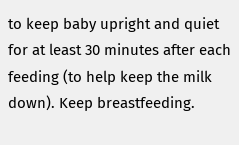to keep baby upright and quiet for at least 30 minutes after each feeding (to help keep the milk down). Keep breastfeeding.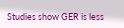Studies show GER is less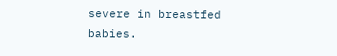severe in breastfed babies.